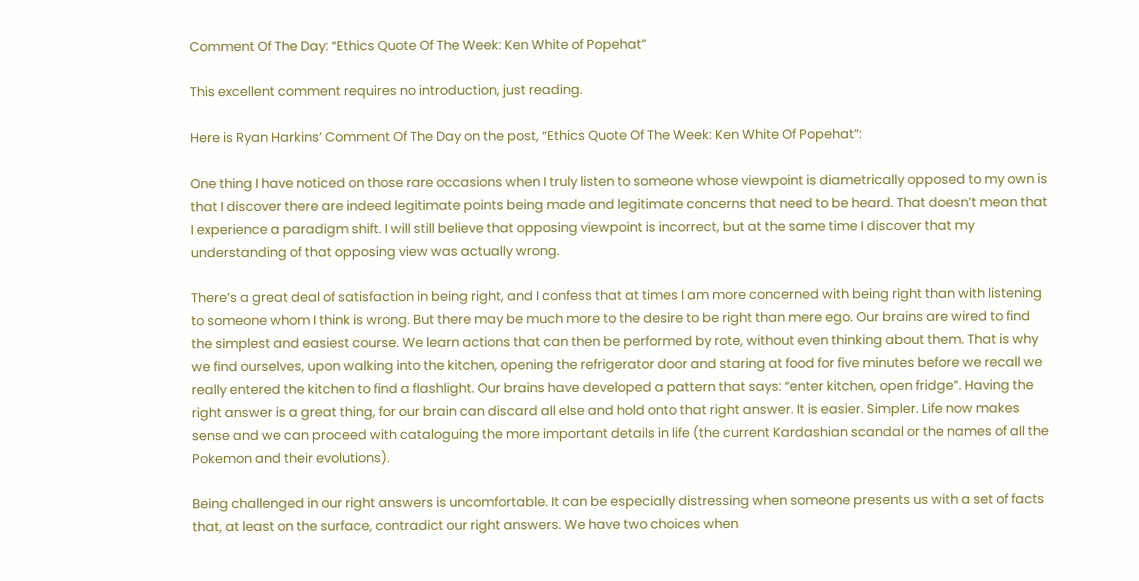Comment Of The Day: “Ethics Quote Of The Week: Ken White of Popehat”

This excellent comment requires no introduction, just reading.

Here is Ryan Harkins’ Comment Of The Day on the post, “Ethics Quote Of The Week: Ken White Of Popehat”:

One thing I have noticed on those rare occasions when I truly listen to someone whose viewpoint is diametrically opposed to my own is that I discover there are indeed legitimate points being made and legitimate concerns that need to be heard. That doesn’t mean that I experience a paradigm shift. I will still believe that opposing viewpoint is incorrect, but at the same time I discover that my understanding of that opposing view was actually wrong.

There’s a great deal of satisfaction in being right, and I confess that at times I am more concerned with being right than with listening to someone whom I think is wrong. But there may be much more to the desire to be right than mere ego. Our brains are wired to find the simplest and easiest course. We learn actions that can then be performed by rote, without even thinking about them. That is why we find ourselves, upon walking into the kitchen, opening the refrigerator door and staring at food for five minutes before we recall we really entered the kitchen to find a flashlight. Our brains have developed a pattern that says: “enter kitchen, open fridge”. Having the right answer is a great thing, for our brain can discard all else and hold onto that right answer. It is easier. Simpler. Life now makes sense and we can proceed with cataloguing the more important details in life (the current Kardashian scandal or the names of all the Pokemon and their evolutions).

Being challenged in our right answers is uncomfortable. It can be especially distressing when someone presents us with a set of facts that, at least on the surface, contradict our right answers. We have two choices when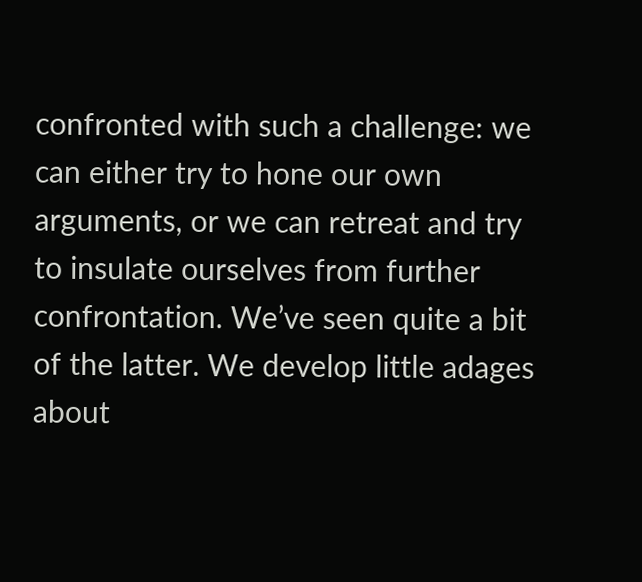confronted with such a challenge: we can either try to hone our own arguments, or we can retreat and try to insulate ourselves from further confrontation. We’ve seen quite a bit of the latter. We develop little adages about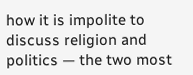how it is impolite to discuss religion and politics — the two most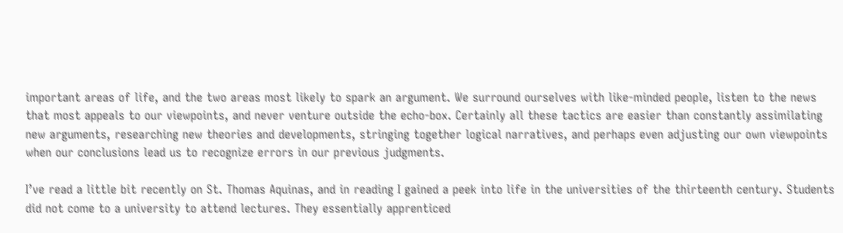important areas of life, and the two areas most likely to spark an argument. We surround ourselves with like-minded people, listen to the news that most appeals to our viewpoints, and never venture outside the echo-box. Certainly all these tactics are easier than constantly assimilating new arguments, researching new theories and developments, stringing together logical narratives, and perhaps even adjusting our own viewpoints when our conclusions lead us to recognize errors in our previous judgments.

I’ve read a little bit recently on St. Thomas Aquinas, and in reading I gained a peek into life in the universities of the thirteenth century. Students did not come to a university to attend lectures. They essentially apprenticed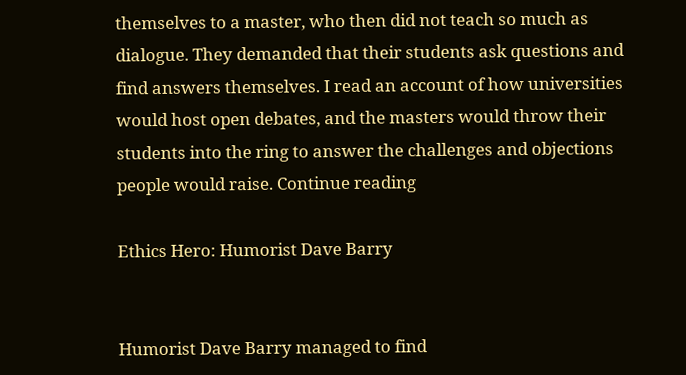themselves to a master, who then did not teach so much as dialogue. They demanded that their students ask questions and find answers themselves. I read an account of how universities would host open debates, and the masters would throw their students into the ring to answer the challenges and objections people would raise. Continue reading

Ethics Hero: Humorist Dave Barry


Humorist Dave Barry managed to find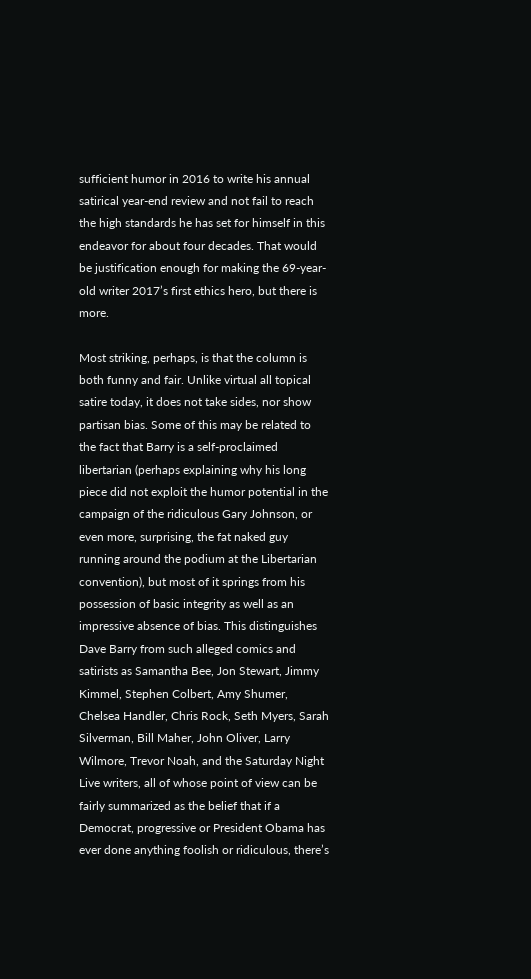sufficient humor in 2016 to write his annual satirical year-end review and not fail to reach the high standards he has set for himself in this endeavor for about four decades. That would be justification enough for making the 69-year-old writer 2017’s first ethics hero, but there is more.

Most striking, perhaps, is that the column is both funny and fair. Unlike virtual all topical satire today, it does not take sides, nor show partisan bias. Some of this may be related to the fact that Barry is a self-proclaimed libertarian (perhaps explaining why his long piece did not exploit the humor potential in the campaign of the ridiculous Gary Johnson, or even more, surprising, the fat naked guy running around the podium at the Libertarian convention), but most of it springs from his possession of basic integrity as well as an impressive absence of bias. This distinguishes Dave Barry from such alleged comics and satirists as Samantha Bee, Jon Stewart, Jimmy Kimmel, Stephen Colbert, Amy Shumer, Chelsea Handler, Chris Rock, Seth Myers, Sarah Silverman, Bill Maher, John Oliver, Larry Wilmore, Trevor Noah, and the Saturday Night Live writers, all of whose point of view can be fairly summarized as the belief that if a Democrat, progressive or President Obama has ever done anything foolish or ridiculous, there’s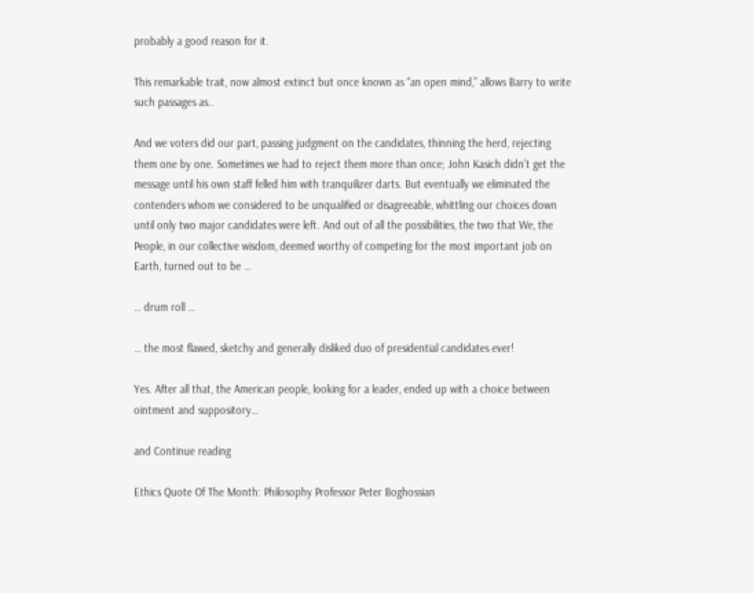probably a good reason for it.

This remarkable trait, now almost extinct but once known as “an open mind,” allows Barry to write such passages as..

And we voters did our part, passing judgment on the candidates, thinning the herd, rejecting them one by one. Sometimes we had to reject them more than once; John Kasich didn’t get the message until his own staff felled him with tranquilizer darts. But eventually we eliminated the contenders whom we considered to be unqualified or disagreeable, whittling our choices down until only two major candidates were left. And out of all the possibilities, the two that We, the People, in our collective wisdom, deemed worthy of competing for the most important job on Earth, turned out to be …

… drum roll …

… the most flawed, sketchy and generally disliked duo of presidential candidates ever!

Yes. After all that, the American people, looking for a leader, ended up with a choice between ointment and suppository…

and Continue reading

Ethics Quote Of The Month: Philosophy Professor Peter Boghossian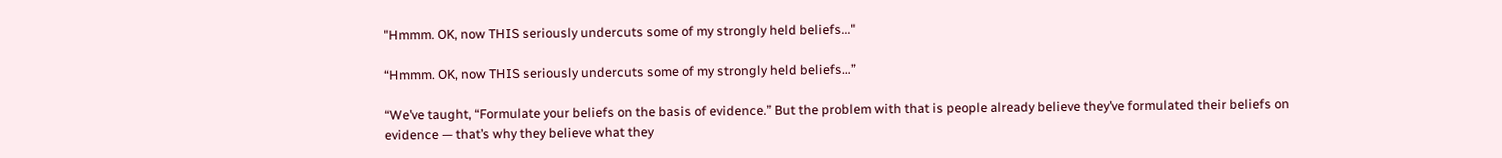"Hmmm. OK, now THIS seriously undercuts some of my strongly held beliefs..."

“Hmmm. OK, now THIS seriously undercuts some of my strongly held beliefs…”

“We’ve taught, “Formulate your beliefs on the basis of evidence.” But the problem with that is people already believe they’ve formulated their beliefs on evidence — that’s why they believe what they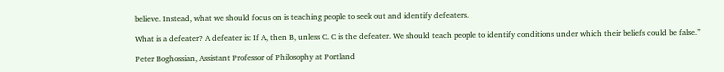believe. Instead, what we should focus on is teaching people to seek out and identify defeaters.

What is a defeater? A defeater is: If A, then B, unless C. C is the defeater. We should teach people to identify conditions under which their beliefs could be false.”

Peter Boghossian, Assistant Professor of Philosophy at Portland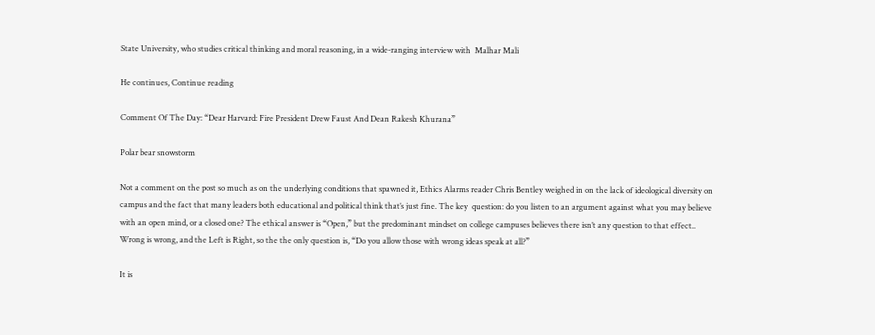State University, who studies critical thinking and moral reasoning, in a wide-ranging interview with  Malhar Mali

He continues, Continue reading

Comment Of The Day: “Dear Harvard: Fire President Drew Faust And Dean Rakesh Khurana”

Polar bear snowstorm

Not a comment on the post so much as on the underlying conditions that spawned it, Ethics Alarms reader Chris Bentley weighed in on the lack of ideological diversity on campus and the fact that many leaders both educational and political think that’s just fine. The key  question: do you listen to an argument against what you may believe with an open mind, or a closed one? The ethical answer is “Open,” but the predominant mindset on college campuses believes there isn’t any question to that effect.. Wrong is wrong, and the Left is Right, so the the only question is, “Do you allow those with wrong ideas speak at all?”

It is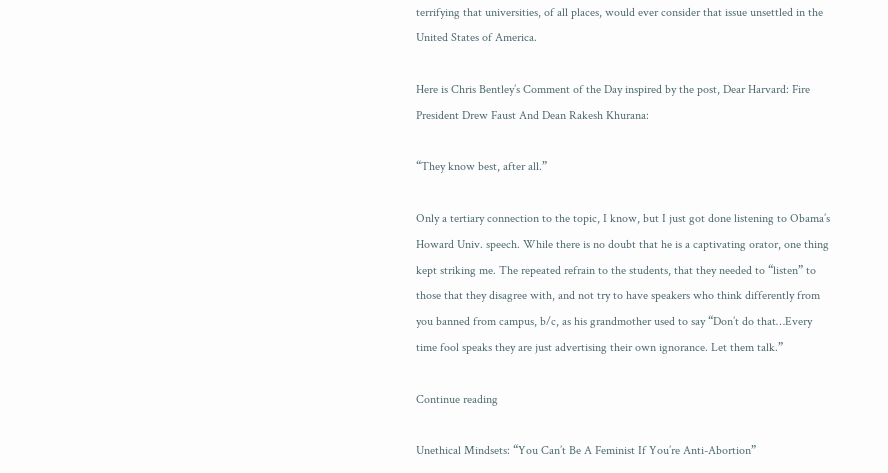terrifying that universities, of all places, would ever consider that issue unsettled in the United States of America.

Here is Chris Bentley’s Comment of the Day inspired by the post, Dear Harvard: Fire President Drew Faust And Dean Rakesh Khurana:

“They know best, after all.”

Only a tertiary connection to the topic, I know, but I just got done listening to Obama’s Howard Univ. speech. While there is no doubt that he is a captivating orator, one thing kept striking me. The repeated refrain to the students, that they needed to “listen” to those that they disagree with, and not try to have speakers who think differently from you banned from campus, b/c, as his grandmother used to say “Don’t do that…Every time fool speaks they are just advertising their own ignorance. Let them talk.”

Continue reading

Unethical Mindsets: “You Can’t Be A Feminist If You’re Anti-Abortion”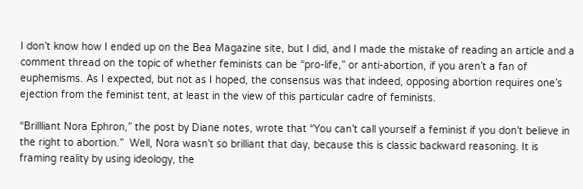I don’t know how I ended up on the Bea Magazine site, but I did, and I made the mistake of reading an article and a comment thread on the topic of whether feminists can be “pro-life,” or anti-abortion, if you aren’t a fan of euphemisms. As I expected, but not as I hoped, the consensus was that indeed, opposing abortion requires one’s ejection from the feminist tent, at least in the view of this particular cadre of feminists.

“Brillliant Nora Ephron,” the post by Diane notes, wrote that “You can’t call yourself a feminist if you don’t believe in the right to abortion.”  Well, Nora wasn’t so brilliant that day, because this is classic backward reasoning. It is framing reality by using ideology, the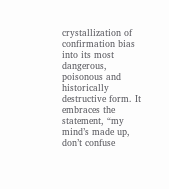crystallization of confirmation bias into its most dangerous, poisonous and historically destructive form. It embraces the statement, “my mind’s made up, don’t confuse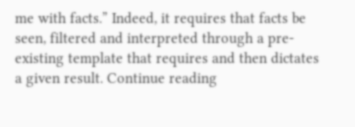me with facts.” Indeed, it requires that facts be seen, filtered and interpreted through a pre-existing template that requires and then dictates a given result. Continue reading